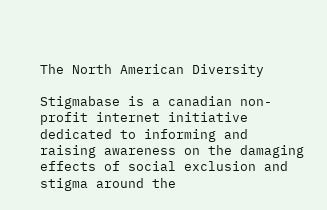The North American Diversity

Stigmabase is a canadian non-profit internet initiative dedicated to informing and raising awareness on the damaging effects of social exclusion and stigma around the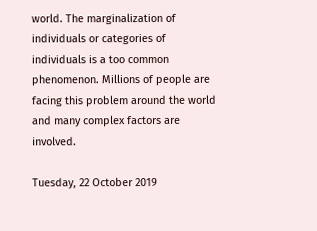world. The marginalization of individuals or categories of individuals is a too common phenomenon. Millions of people are facing this problem around the world and many complex factors are involved.

Tuesday, 22 October 2019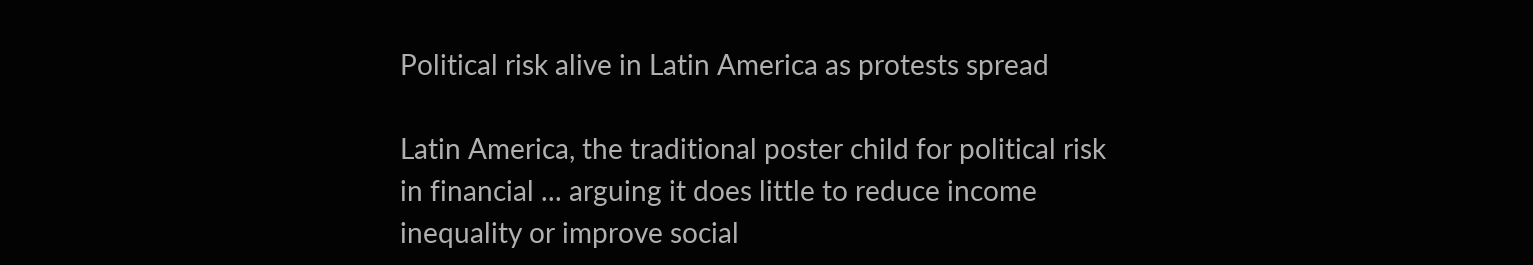Political risk alive in Latin America as protests spread

Latin America, the traditional poster child for political risk in financial ... arguing it does little to reduce income inequality or improve social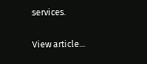services.

View article...